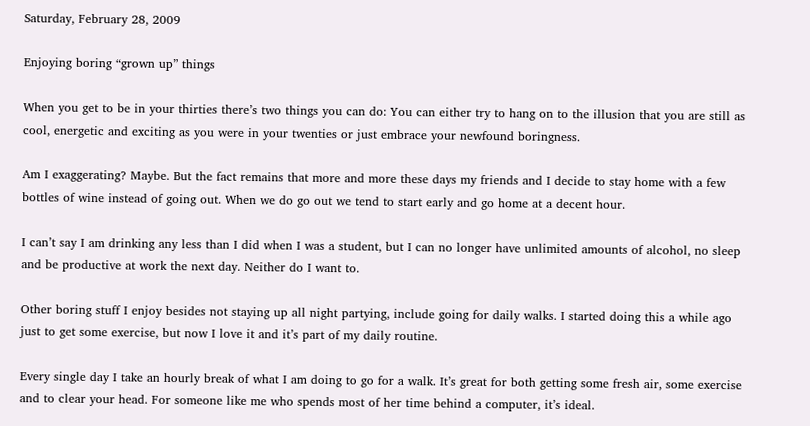Saturday, February 28, 2009

Enjoying boring “grown up” things

When you get to be in your thirties there’s two things you can do: You can either try to hang on to the illusion that you are still as cool, energetic and exciting as you were in your twenties or just embrace your newfound boringness.

Am I exaggerating? Maybe. But the fact remains that more and more these days my friends and I decide to stay home with a few bottles of wine instead of going out. When we do go out we tend to start early and go home at a decent hour.

I can’t say I am drinking any less than I did when I was a student, but I can no longer have unlimited amounts of alcohol, no sleep and be productive at work the next day. Neither do I want to.

Other boring stuff I enjoy besides not staying up all night partying, include going for daily walks. I started doing this a while ago just to get some exercise, but now I love it and it’s part of my daily routine.

Every single day I take an hourly break of what I am doing to go for a walk. It’s great for both getting some fresh air, some exercise and to clear your head. For someone like me who spends most of her time behind a computer, it’s ideal.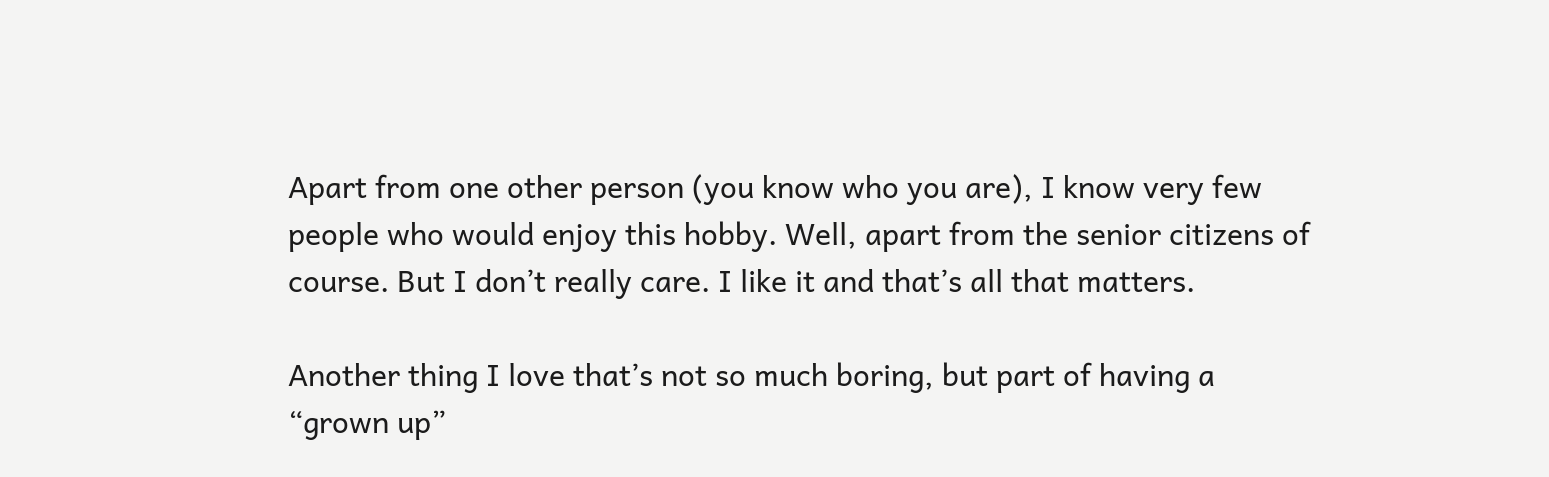Apart from one other person (you know who you are), I know very few people who would enjoy this hobby. Well, apart from the senior citizens of course. But I don’t really care. I like it and that’s all that matters.

Another thing I love that’s not so much boring, but part of having a “grown up”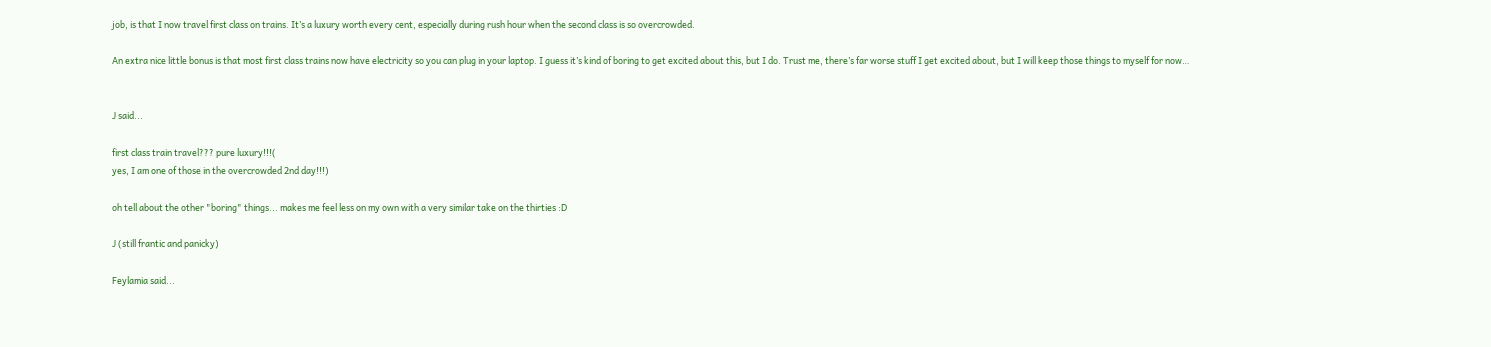job, is that I now travel first class on trains. It’s a luxury worth every cent, especially during rush hour when the second class is so overcrowded.

An extra nice little bonus is that most first class trains now have electricity so you can plug in your laptop. I guess it’s kind of boring to get excited about this, but I do. Trust me, there’s far worse stuff I get excited about, but I will keep those things to myself for now…


J said...

first class train travel??? pure luxury!!!(
yes, I am one of those in the overcrowded 2nd day!!!)

oh tell about the other "boring" things... makes me feel less on my own with a very similar take on the thirties :D

J (still frantic and panicky)

Feylamia said...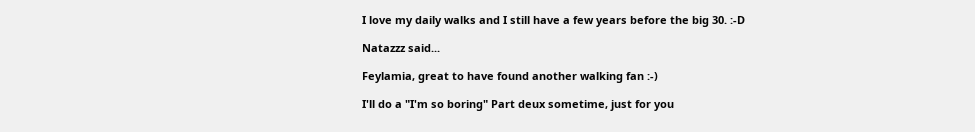I love my daily walks and I still have a few years before the big 30. :-D

Natazzz said...

Feylamia, great to have found another walking fan :-)

I'll do a "I'm so boring" Part deux sometime, just for you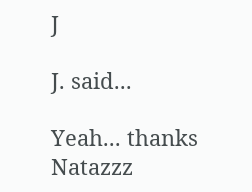J

J. said...

Yeah... thanks Natazzz